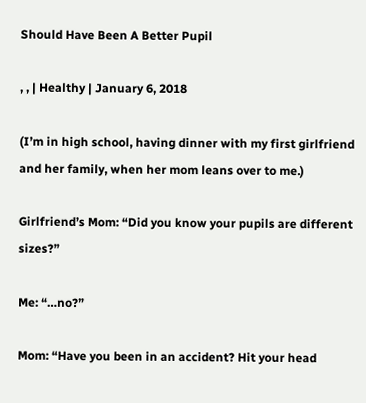Should Have Been A Better Pupil

, , | Healthy | January 6, 2018

(I’m in high school, having dinner with my first girlfriend and her family, when her mom leans over to me.)

Girlfriend’s Mom: “Did you know your pupils are different sizes?”

Me: “…no?”

Mom: “Have you been in an accident? Hit your head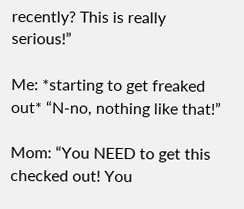recently? This is really serious!”

Me: *starting to get freaked out* “N-no, nothing like that!”

Mom: “You NEED to get this checked out! You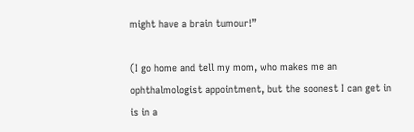might have a brain tumour!”

(I go home and tell my mom, who makes me an ophthalmologist appointment, but the soonest I can get in is in a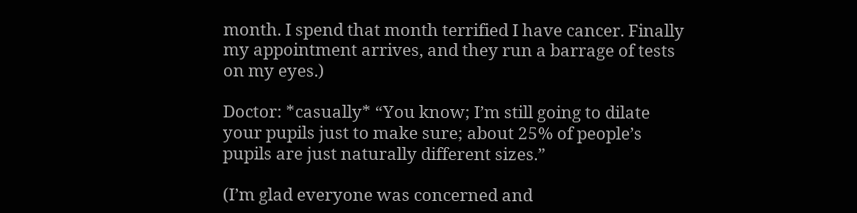month. I spend that month terrified I have cancer. Finally my appointment arrives, and they run a barrage of tests on my eyes.)

Doctor: *casually* “You know; I’m still going to dilate your pupils just to make sure; about 25% of people’s pupils are just naturally different sizes.”

(I’m glad everyone was concerned and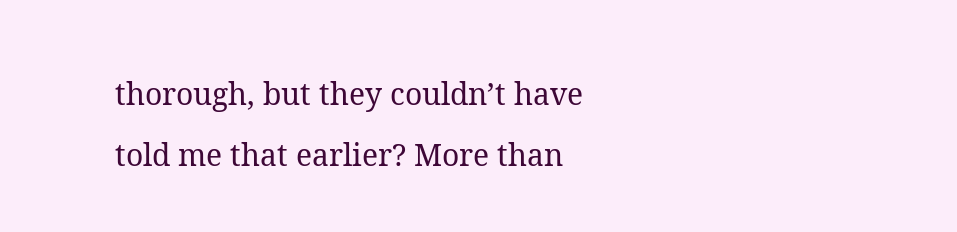thorough, but they couldn’t have told me that earlier? More than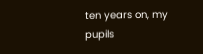ten years on, my pupils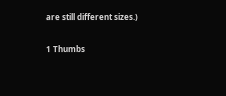are still different sizes.)

1 Thumbs